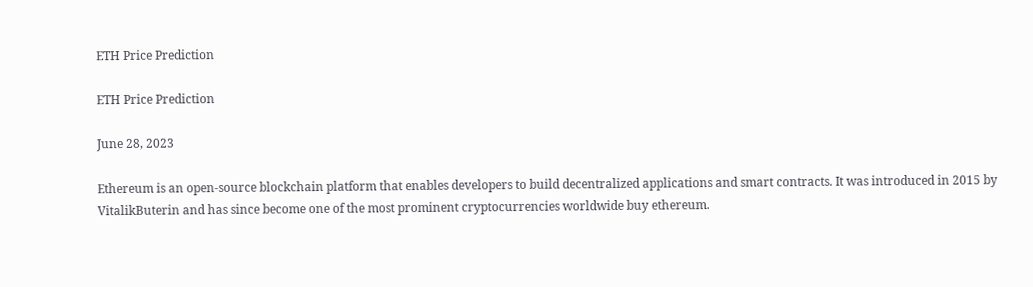ETH Price Prediction

ETH Price Prediction

June 28, 2023

Ethereum is an open-source blockchain platform that enables developers to build decentralized applications and smart contracts. It was introduced in 2015 by VitalikButerin and has since become one of the most prominent cryptocurrencies worldwide buy ethereum.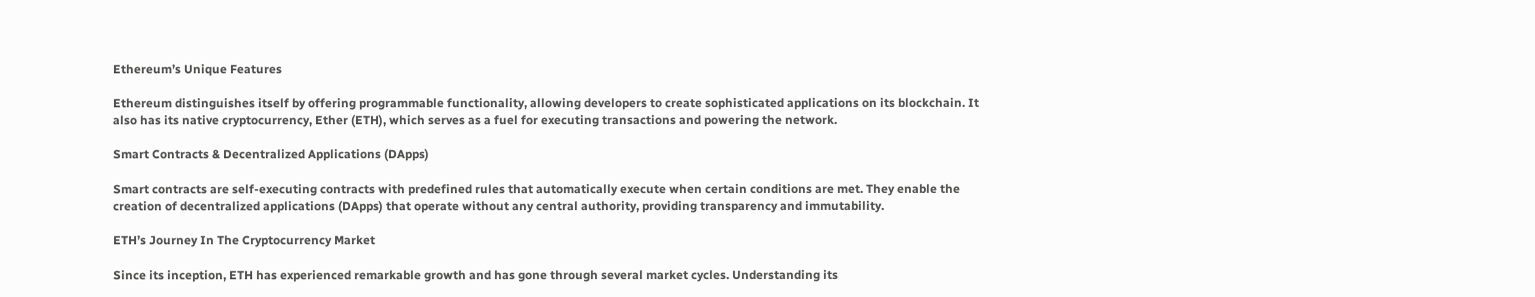Ethereum’s Unique Features

Ethereum distinguishes itself by offering programmable functionality, allowing developers to create sophisticated applications on its blockchain. It also has its native cryptocurrency, Ether (ETH), which serves as a fuel for executing transactions and powering the network.

Smart Contracts & Decentralized Applications (DApps)

Smart contracts are self-executing contracts with predefined rules that automatically execute when certain conditions are met. They enable the creation of decentralized applications (DApps) that operate without any central authority, providing transparency and immutability.

ETH’s Journey In The Cryptocurrency Market

Since its inception, ETH has experienced remarkable growth and has gone through several market cycles. Understanding its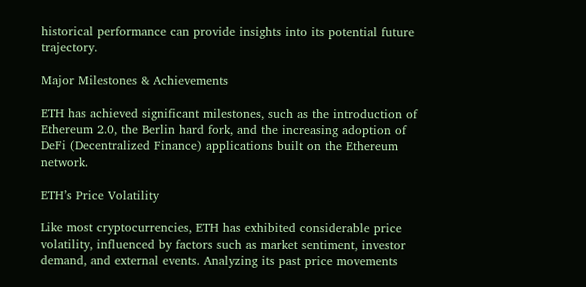historical performance can provide insights into its potential future trajectory.

Major Milestones & Achievements

ETH has achieved significant milestones, such as the introduction of Ethereum 2.0, the Berlin hard fork, and the increasing adoption of DeFi (Decentralized Finance) applications built on the Ethereum network.

ETH’s Price Volatility

Like most cryptocurrencies, ETH has exhibited considerable price volatility, influenced by factors such as market sentiment, investor demand, and external events. Analyzing its past price movements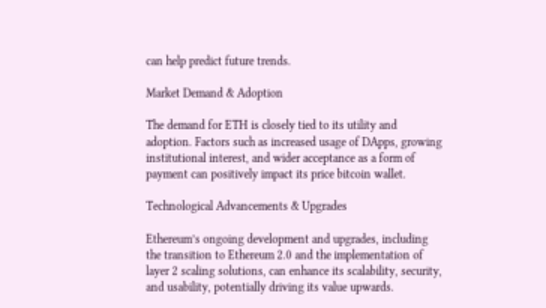can help predict future trends.

Market Demand & Adoption

The demand for ETH is closely tied to its utility and adoption. Factors such as increased usage of DApps, growing institutional interest, and wider acceptance as a form of payment can positively impact its price bitcoin wallet.

Technological Advancements & Upgrades

Ethereum’s ongoing development and upgrades, including the transition to Ethereum 2.0 and the implementation of layer 2 scaling solutions, can enhance its scalability, security, and usability, potentially driving its value upwards.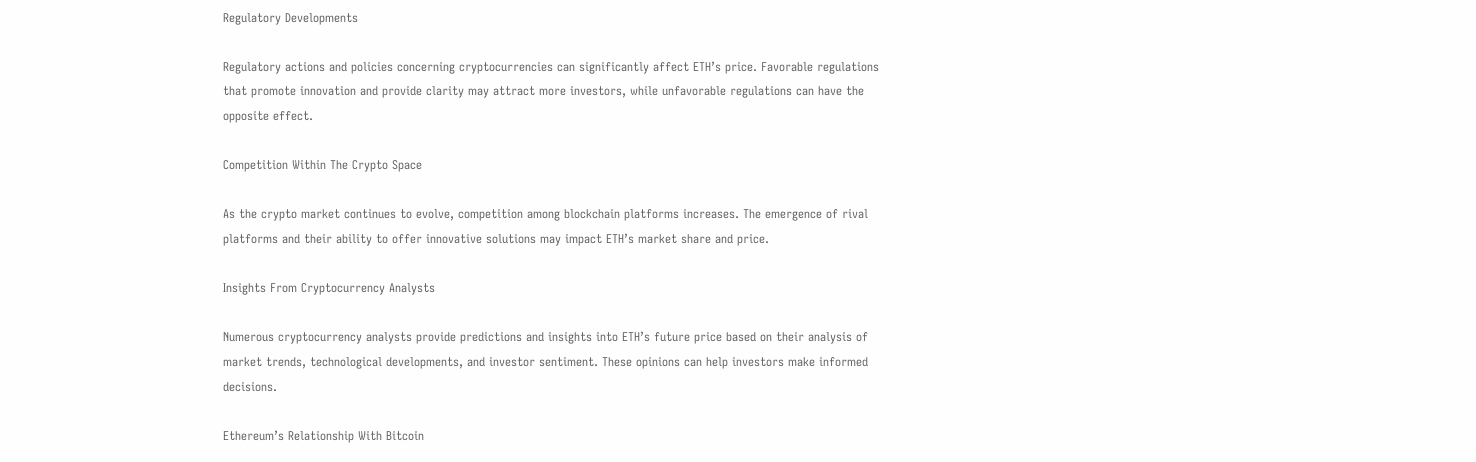Regulatory Developments

Regulatory actions and policies concerning cryptocurrencies can significantly affect ETH’s price. Favorable regulations that promote innovation and provide clarity may attract more investors, while unfavorable regulations can have the opposite effect.

Competition Within The Crypto Space

As the crypto market continues to evolve, competition among blockchain platforms increases. The emergence of rival platforms and their ability to offer innovative solutions may impact ETH’s market share and price.

Insights From Cryptocurrency Analysts

Numerous cryptocurrency analysts provide predictions and insights into ETH’s future price based on their analysis of market trends, technological developments, and investor sentiment. These opinions can help investors make informed decisions.

Ethereum’s Relationship With Bitcoin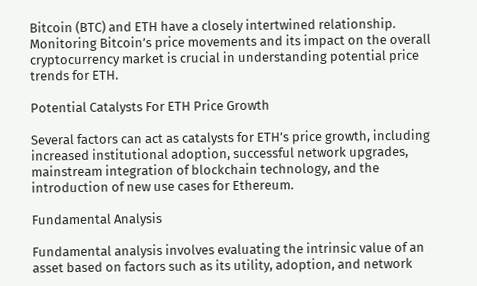Bitcoin (BTC) and ETH have a closely intertwined relationship. Monitoring Bitcoin’s price movements and its impact on the overall cryptocurrency market is crucial in understanding potential price trends for ETH.

Potential Catalysts For ETH Price Growth

Several factors can act as catalysts for ETH’s price growth, including increased institutional adoption, successful network upgrades, mainstream integration of blockchain technology, and the introduction of new use cases for Ethereum.

Fundamental Analysis

Fundamental analysis involves evaluating the intrinsic value of an asset based on factors such as its utility, adoption, and network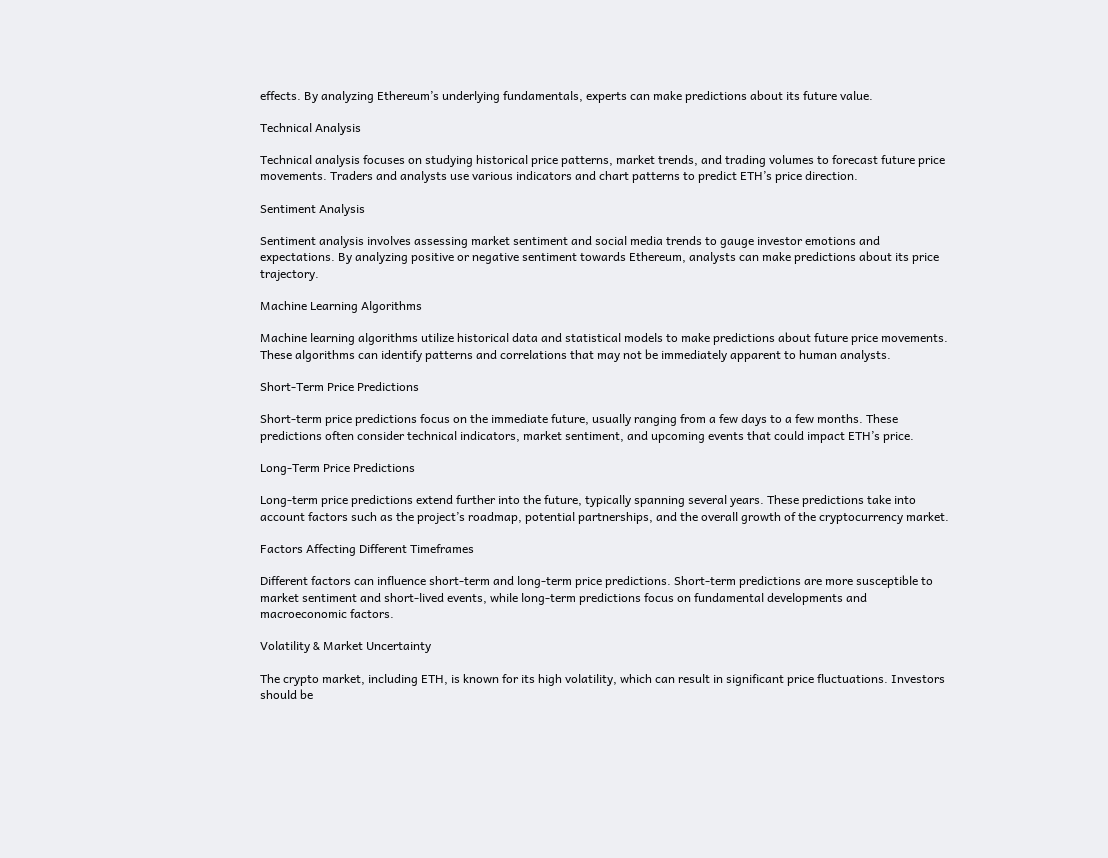effects. By analyzing Ethereum’s underlying fundamentals, experts can make predictions about its future value.

Technical Analysis

Technical analysis focuses on studying historical price patterns, market trends, and trading volumes to forecast future price movements. Traders and analysts use various indicators and chart patterns to predict ETH’s price direction.

Sentiment Analysis

Sentiment analysis involves assessing market sentiment and social media trends to gauge investor emotions and expectations. By analyzing positive or negative sentiment towards Ethereum, analysts can make predictions about its price trajectory.

Machine Learning Algorithms

Machine learning algorithms utilize historical data and statistical models to make predictions about future price movements. These algorithms can identify patterns and correlations that may not be immediately apparent to human analysts.

Short-Term Price Predictions

Short-term price predictions focus on the immediate future, usually ranging from a few days to a few months. These predictions often consider technical indicators, market sentiment, and upcoming events that could impact ETH’s price.

Long-Term Price Predictions

Long-term price predictions extend further into the future, typically spanning several years. These predictions take into account factors such as the project’s roadmap, potential partnerships, and the overall growth of the cryptocurrency market.

Factors Affecting Different Timeframes

Different factors can influence short-term and long-term price predictions. Short-term predictions are more susceptible to market sentiment and short-lived events, while long-term predictions focus on fundamental developments and macroeconomic factors.

Volatility & Market Uncertainty

The crypto market, including ETH, is known for its high volatility, which can result in significant price fluctuations. Investors should be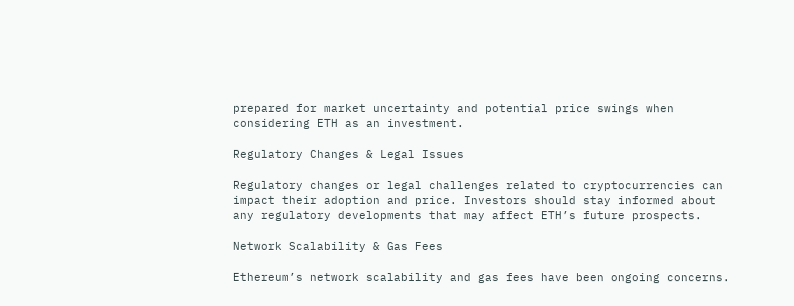prepared for market uncertainty and potential price swings when considering ETH as an investment.

Regulatory Changes & Legal Issues

Regulatory changes or legal challenges related to cryptocurrencies can impact their adoption and price. Investors should stay informed about any regulatory developments that may affect ETH’s future prospects.

Network Scalability & Gas Fees

Ethereum’s network scalability and gas fees have been ongoing concerns.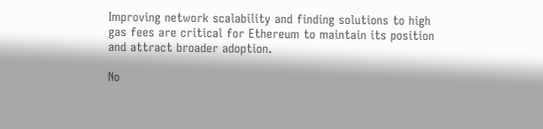Improving network scalability and finding solutions to high gas fees are critical for Ethereum to maintain its position and attract broader adoption.

No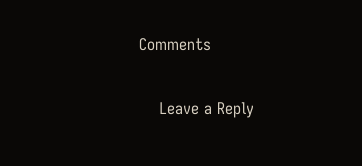Comments

    Leave a Reply